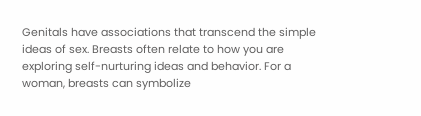Genitals have associations that transcend the simple ideas of sex. Breasts often relate to how you are exploring self-nurturing ideas and behavior. For a woman, breasts can symbolize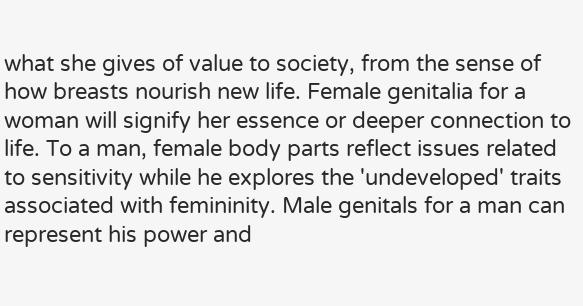what she gives of value to society, from the sense of how breasts nourish new life. Female genitalia for a woman will signify her essence or deeper connection to life. To a man, female body parts reflect issues related to sensitivity while he explores the 'undeveloped' traits associated with femininity. Male genitals for a man can represent his power and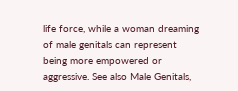life force, while a woman dreaming of male genitals can represent being more empowered or aggressive. See also Male Genitals,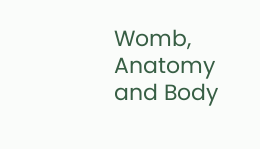Womb, Anatomy and Body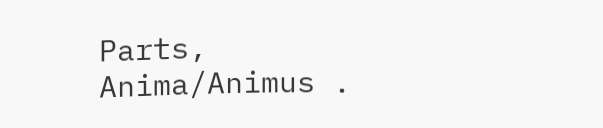Parts, Anima/Animus .